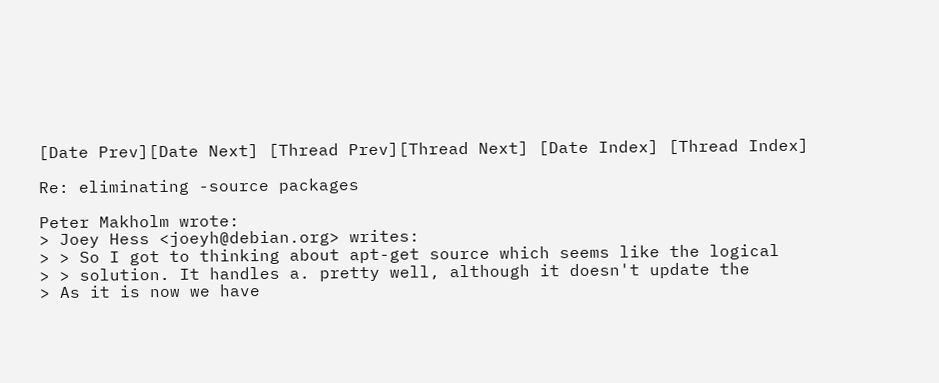[Date Prev][Date Next] [Thread Prev][Thread Next] [Date Index] [Thread Index]

Re: eliminating -source packages

Peter Makholm wrote:
> Joey Hess <joeyh@debian.org> writes:
> > So I got to thinking about apt-get source which seems like the logical
> > solution. It handles a. pretty well, although it doesn't update the
> As it is now we have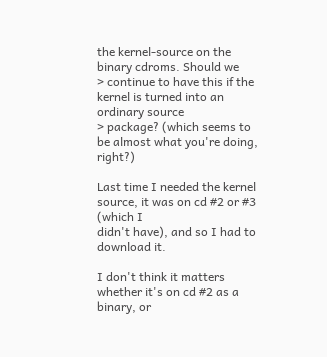the kernel-source on the binary cdroms. Should we
> continue to have this if the kernel is turned into an ordinary source
> package? (which seems to be almost what you're doing, right?)

Last time I needed the kernel source, it was on cd #2 or #3 (which I
didn't have), and so I had to download it.

I don't think it matters whether it's on cd #2 as a binary, or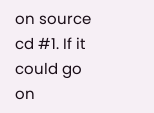on source
cd #1. If it could go on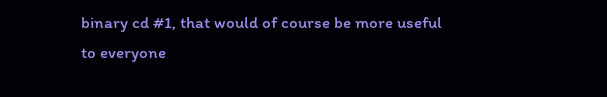binary cd #1, that would of course be more useful
to everyone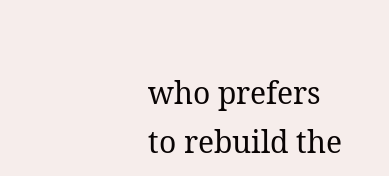who prefers to rebuild the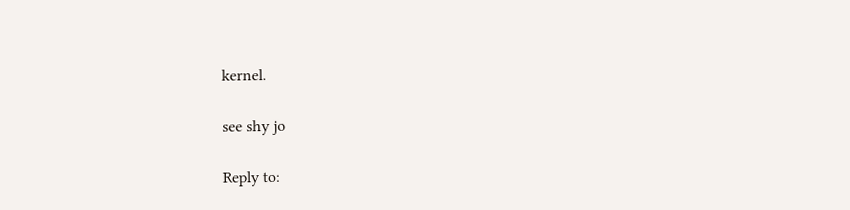kernel.

see shy jo

Reply to: